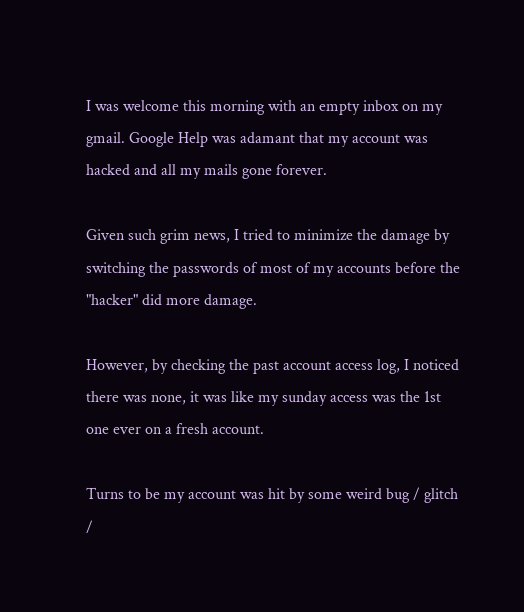I was welcome this morning with an empty inbox on my gmail. Google Help was adamant that my account was hacked and all my mails gone forever.

Given such grim news, I tried to minimize the damage by switching the passwords of most of my accounts before the "hacker" did more damage.

However, by checking the past account access log, I noticed there was none, it was like my sunday access was the 1st one ever on a fresh account.

Turns to be my account was hit by some weird bug / glitch /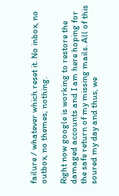failure / whatever which reset it. No inbox, no outbox, no themes, nothing.

Right now google is working to restore the damaged accounts and I am here hoping for the safe return of my missing mails. All of this soured my day and thus, we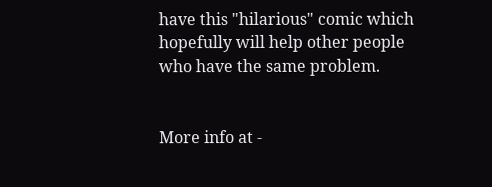have this "hilarious" comic which hopefully will help other people who have the same problem.


More info at -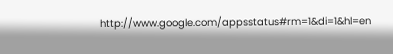http://www.google.com/appsstatus#rm=1&di=1&hl=en